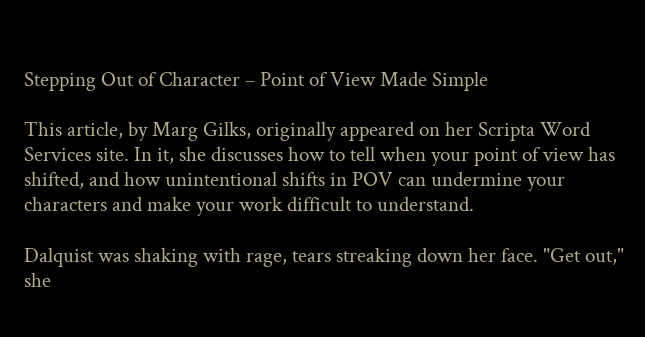Stepping Out of Character – Point of View Made Simple

This article, by Marg Gilks, originally appeared on her Scripta Word Services site. In it, she discusses how to tell when your point of view has shifted, and how unintentional shifts in POV can undermine your characters and make your work difficult to understand.

Dalquist was shaking with rage, tears streaking down her face. "Get out," she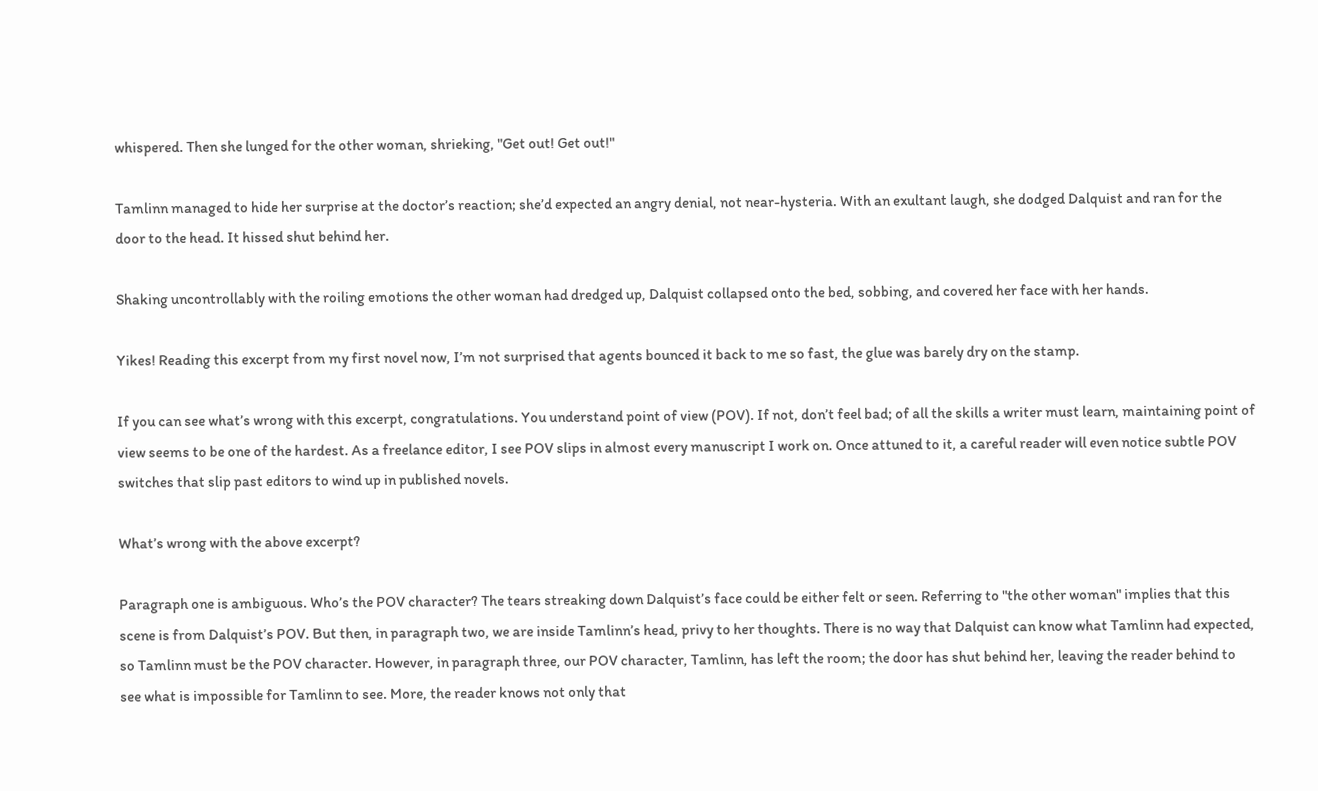whispered. Then she lunged for the other woman, shrieking, "Get out! Get out!"

Tamlinn managed to hide her surprise at the doctor’s reaction; she’d expected an angry denial, not near-hysteria. With an exultant laugh, she dodged Dalquist and ran for the door to the head. It hissed shut behind her.

Shaking uncontrollably with the roiling emotions the other woman had dredged up, Dalquist collapsed onto the bed, sobbing, and covered her face with her hands.

Yikes! Reading this excerpt from my first novel now, I’m not surprised that agents bounced it back to me so fast, the glue was barely dry on the stamp.

If you can see what’s wrong with this excerpt, congratulations. You understand point of view (POV). If not, don’t feel bad; of all the skills a writer must learn, maintaining point of view seems to be one of the hardest. As a freelance editor, I see POV slips in almost every manuscript I work on. Once attuned to it, a careful reader will even notice subtle POV switches that slip past editors to wind up in published novels.

What’s wrong with the above excerpt?

Paragraph one is ambiguous. Who’s the POV character? The tears streaking down Dalquist’s face could be either felt or seen. Referring to "the other woman" implies that this scene is from Dalquist’s POV. But then, in paragraph two, we are inside Tamlinn’s head, privy to her thoughts. There is no way that Dalquist can know what Tamlinn had expected, so Tamlinn must be the POV character. However, in paragraph three, our POV character, Tamlinn, has left the room; the door has shut behind her, leaving the reader behind to see what is impossible for Tamlinn to see. More, the reader knows not only that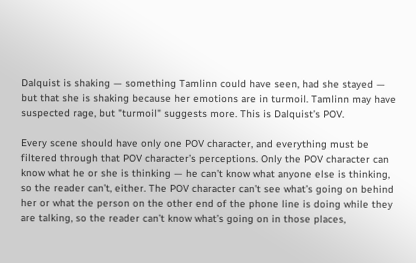Dalquist is shaking — something Tamlinn could have seen, had she stayed — but that she is shaking because her emotions are in turmoil. Tamlinn may have suspected rage, but "turmoil" suggests more. This is Dalquist’s POV.

Every scene should have only one POV character, and everything must be filtered through that POV character’s perceptions. Only the POV character can know what he or she is thinking — he can’t know what anyone else is thinking, so the reader can’t, either. The POV character can’t see what’s going on behind her or what the person on the other end of the phone line is doing while they are talking, so the reader can’t know what’s going on in those places,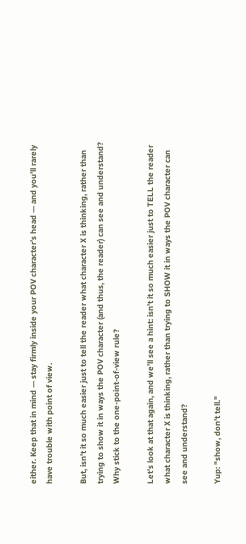either. Keep that in mind — stay firmly inside your POV character’s head — and you’ll rarely have trouble with point of view.

But, isn’t it so much easier just to tell the reader what character X is thinking, rather than trying to show it in ways the POV character (and thus, the reader) can see and understand? Why stick to the one-point-of-view rule?

Let’s look at that again, and we’ll see a hint: isn’t it so much easier just to TELL the reader what character X is thinking, rather than trying to SHOW it in ways the POV character can see and understand?

Yup: "show, don’t tell."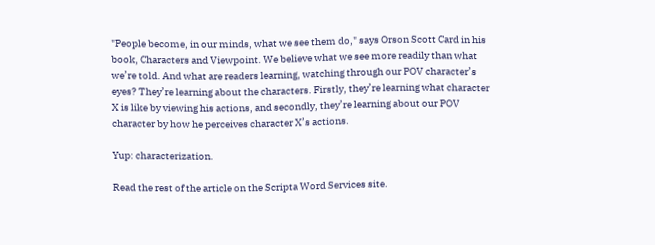"People become, in our minds, what we see them do," says Orson Scott Card in his book, Characters and Viewpoint. We believe what we see more readily than what we’re told. And what are readers learning, watching through our POV character’s eyes? They’re learning about the characters. Firstly, they’re learning what character X is like by viewing his actions, and secondly, they’re learning about our POV character by how he perceives character X’s actions.

Yup: characterization.

Read the rest of the article on the Scripta Word Services site.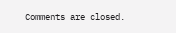Comments are closed.